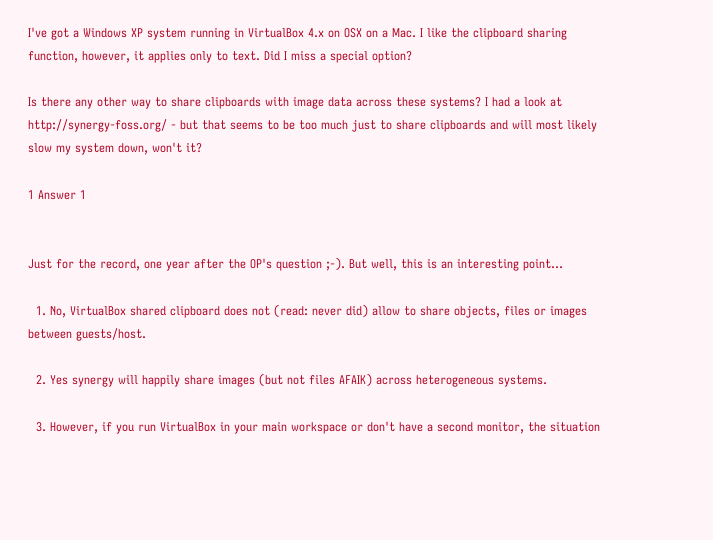I've got a Windows XP system running in VirtualBox 4.x on OSX on a Mac. I like the clipboard sharing function, however, it applies only to text. Did I miss a special option?

Is there any other way to share clipboards with image data across these systems? I had a look at http://synergy-foss.org/ - but that seems to be too much just to share clipboards and will most likely slow my system down, won't it?

1 Answer 1


Just for the record, one year after the OP's question ;-). But well, this is an interesting point...

  1. No, VirtualBox shared clipboard does not (read: never did) allow to share objects, files or images between guests/host.

  2. Yes synergy will happily share images (but not files AFAIK) across heterogeneous systems.

  3. However, if you run VirtualBox in your main workspace or don't have a second monitor, the situation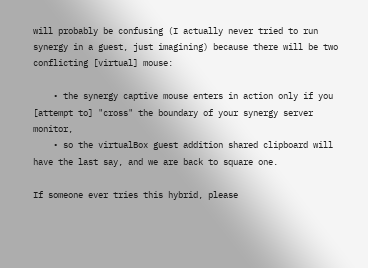will probably be confusing (I actually never tried to run synergy in a guest, just imagining) because there will be two conflicting [virtual] mouse:

    • the synergy captive mouse enters in action only if you [attempt to] "cross" the boundary of your synergy server monitor,
    • so the virtualBox guest addition shared clipboard will have the last say, and we are back to square one.

If someone ever tries this hybrid, please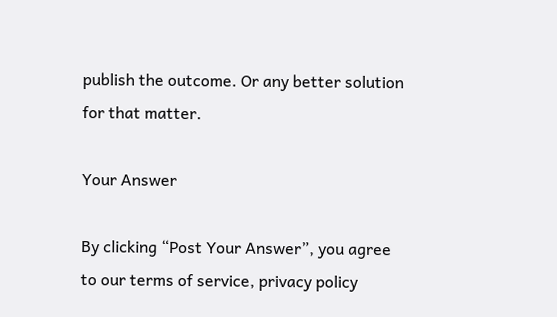publish the outcome. Or any better solution for that matter.

Your Answer

By clicking “Post Your Answer”, you agree to our terms of service, privacy policy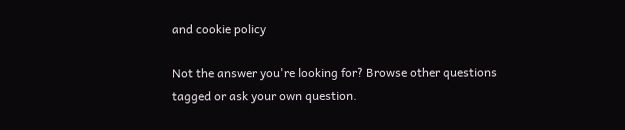and cookie policy

Not the answer you're looking for? Browse other questions tagged or ask your own question.